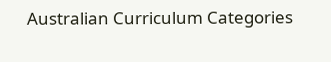Australian Curriculum Categories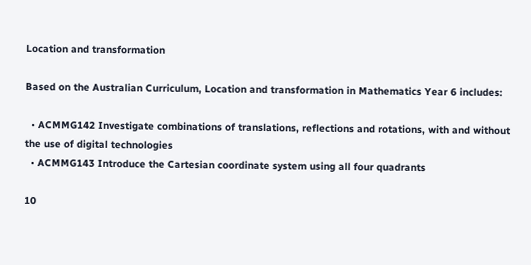Location and transformation

Based on the Australian Curriculum, Location and transformation in Mathematics Year 6 includes:

  • ACMMG142 Investigate combinations of translations, reflections and rotations, with and without the use of digital technologies
  • ACMMG143 Introduce the Cartesian coordinate system using all four quadrants

10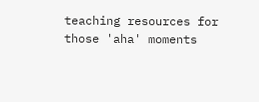teaching resources for those 'aha' moments